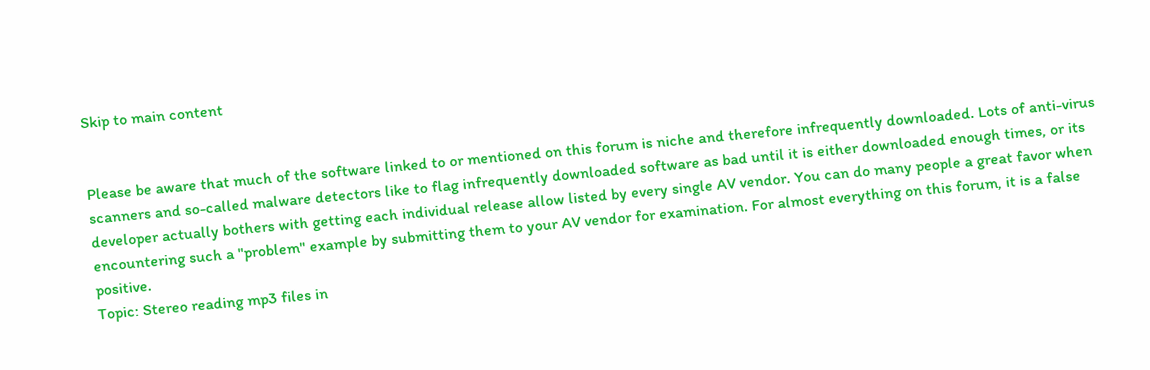Skip to main content


Please be aware that much of the software linked to or mentioned on this forum is niche and therefore infrequently downloaded. Lots of anti-virus scanners and so-called malware detectors like to flag infrequently downloaded software as bad until it is either downloaded enough times, or its developer actually bothers with getting each individual release allow listed by every single AV vendor. You can do many people a great favor when encountering such a "problem" example by submitting them to your AV vendor for examination. For almost everything on this forum, it is a false positive.
Topic: Stereo reading mp3 files in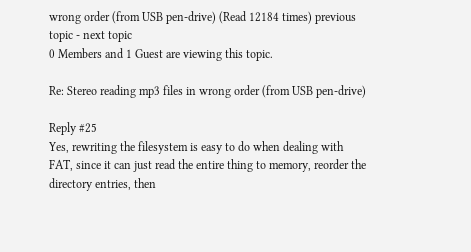wrong order (from USB pen-drive) (Read 12184 times) previous topic - next topic
0 Members and 1 Guest are viewing this topic.

Re: Stereo reading mp3 files in wrong order (from USB pen-drive)

Reply #25
Yes, rewriting the filesystem is easy to do when dealing with FAT, since it can just read the entire thing to memory, reorder the directory entries, then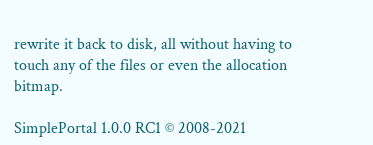rewrite it back to disk, all without having to touch any of the files or even the allocation bitmap.

SimplePortal 1.0.0 RC1 © 2008-2021